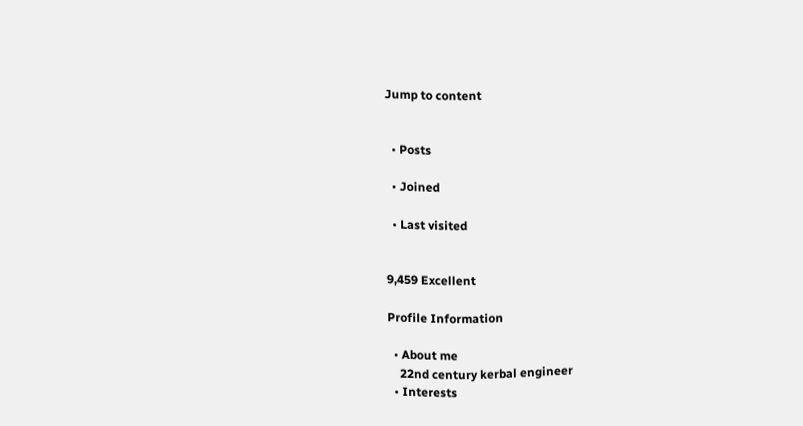Jump to content


  • Posts

  • Joined

  • Last visited


9,459 Excellent

Profile Information

  • About me
    22nd century kerbal engineer
  • Interests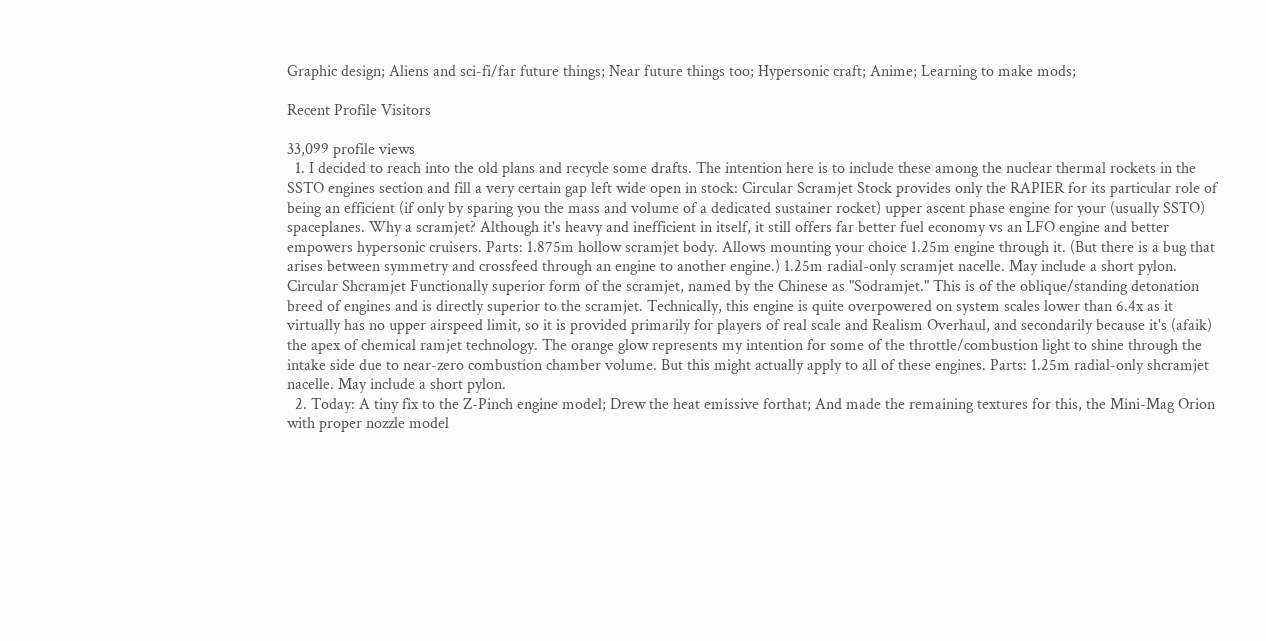Graphic design; Aliens and sci-fi/far future things; Near future things too; Hypersonic craft; Anime; Learning to make mods;

Recent Profile Visitors

33,099 profile views
  1. I decided to reach into the old plans and recycle some drafts. The intention here is to include these among the nuclear thermal rockets in the SSTO engines section and fill a very certain gap left wide open in stock: Circular Scramjet Stock provides only the RAPIER for its particular role of being an efficient (if only by sparing you the mass and volume of a dedicated sustainer rocket) upper ascent phase engine for your (usually SSTO) spaceplanes. Why a scramjet? Although it's heavy and inefficient in itself, it still offers far better fuel economy vs an LFO engine and better empowers hypersonic cruisers. Parts: 1.875m hollow scramjet body. Allows mounting your choice 1.25m engine through it. (But there is a bug that arises between symmetry and crossfeed through an engine to another engine.) 1.25m radial-only scramjet nacelle. May include a short pylon. Circular Shcramjet Functionally superior form of the scramjet, named by the Chinese as "Sodramjet." This is of the oblique/standing detonation breed of engines and is directly superior to the scramjet. Technically, this engine is quite overpowered on system scales lower than 6.4x as it virtually has no upper airspeed limit, so it is provided primarily for players of real scale and Realism Overhaul, and secondarily because it's (afaik) the apex of chemical ramjet technology. The orange glow represents my intention for some of the throttle/combustion light to shine through the intake side due to near-zero combustion chamber volume. But this might actually apply to all of these engines. Parts: 1.25m radial-only shcramjet nacelle. May include a short pylon.
  2. Today: A tiny fix to the Z-Pinch engine model; Drew the heat emissive forthat; And made the remaining textures for this, the Mini-Mag Orion with proper nozzle model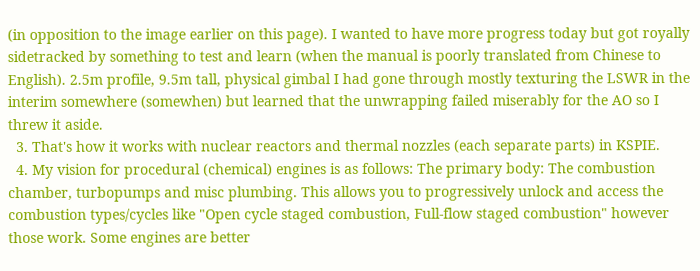(in opposition to the image earlier on this page). I wanted to have more progress today but got royally sidetracked by something to test and learn (when the manual is poorly translated from Chinese to English). 2.5m profile, 9.5m tall, physical gimbal I had gone through mostly texturing the LSWR in the interim somewhere (somewhen) but learned that the unwrapping failed miserably for the AO so I threw it aside.
  3. That's how it works with nuclear reactors and thermal nozzles (each separate parts) in KSPIE.
  4. My vision for procedural (chemical) engines is as follows: The primary body: The combustion chamber, turbopumps and misc plumbing. This allows you to progressively unlock and access the combustion types/cycles like "Open cycle staged combustion, Full-flow staged combustion" however those work. Some engines are better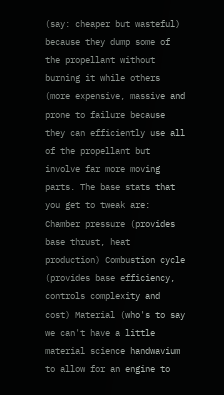(say: cheaper but wasteful) because they dump some of the propellant without burning it while others (more expensive, massive and prone to failure because they can efficiently use all of the propellant but involve far more moving parts. The base stats that you get to tweak are: Chamber pressure (provides base thrust, heat production) Combustion cycle (provides base efficiency, controls complexity and cost) Material (who's to say we can't have a little material science handwavium to allow for an engine to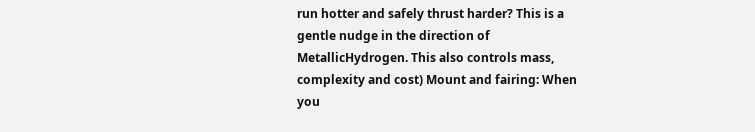run hotter and safely thrust harder? This is a gentle nudge in the direction of MetallicHydrogen. This also controls mass, complexity and cost) Mount and fairing: When you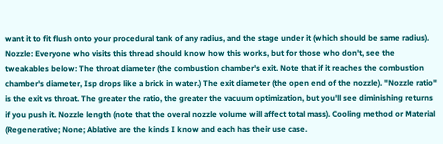want it to fit flush onto your procedural tank of any radius, and the stage under it (which should be same radius). Nozzle: Everyone who visits this thread should know how this works, but for those who don't, see the tweakables below: The throat diameter (the combustion chamber's exit. Note that if it reaches the combustion chamber's diameter, Isp drops like a brick in water.) The exit diameter (the open end of the nozzle). "Nozzle ratio" is the exit vs throat. The greater the ratio, the greater the vacuum optimization, but you'll see diminishing returns if you push it. Nozzle length (note that the overal nozzle volume will affect total mass). Cooling method or Material (Regenerative; None; Ablative are the kinds I know and each has their use case.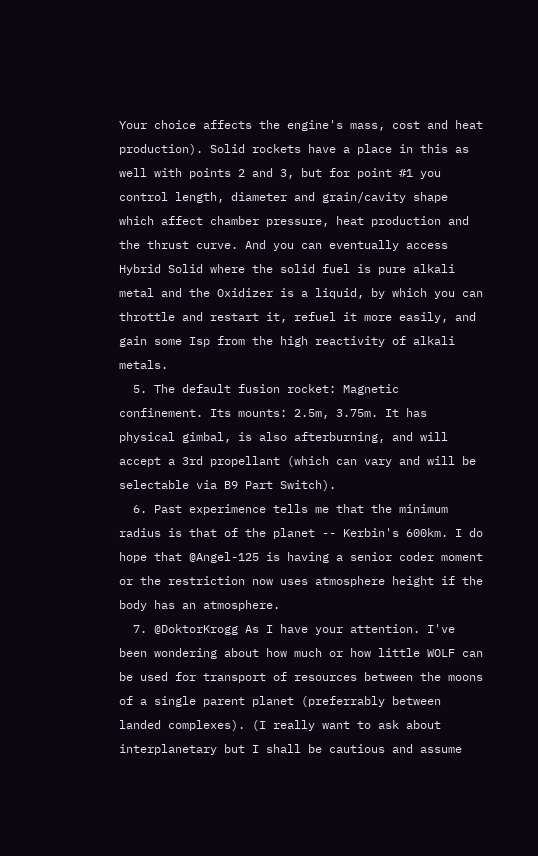Your choice affects the engine's mass, cost and heat production). Solid rockets have a place in this as well with points 2 and 3, but for point #1 you control length, diameter and grain/cavity shape which affect chamber pressure, heat production and the thrust curve. And you can eventually access Hybrid Solid where the solid fuel is pure alkali metal and the Oxidizer is a liquid, by which you can throttle and restart it, refuel it more easily, and gain some Isp from the high reactivity of alkali metals.
  5. The default fusion rocket: Magnetic confinement. Its mounts: 2.5m, 3.75m. It has physical gimbal, is also afterburning, and will accept a 3rd propellant (which can vary and will be selectable via B9 Part Switch).
  6. Past experimence tells me that the minimum radius is that of the planet -- Kerbin's 600km. I do hope that @Angel-125 is having a senior coder moment or the restriction now uses atmosphere height if the body has an atmosphere.
  7. @DoktorKrogg As I have your attention. I've been wondering about how much or how little WOLF can be used for transport of resources between the moons of a single parent planet (preferrably between landed complexes). (I really want to ask about interplanetary but I shall be cautious and assume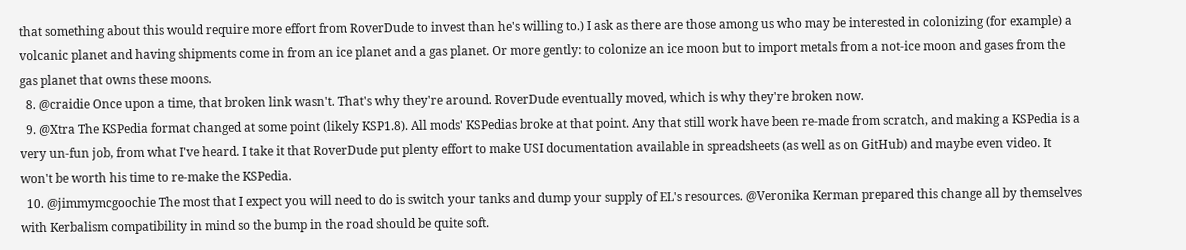that something about this would require more effort from RoverDude to invest than he's willing to.) I ask as there are those among us who may be interested in colonizing (for example) a volcanic planet and having shipments come in from an ice planet and a gas planet. Or more gently: to colonize an ice moon but to import metals from a not-ice moon and gases from the gas planet that owns these moons.
  8. @craidie Once upon a time, that broken link wasn't. That's why they're around. RoverDude eventually moved, which is why they're broken now.
  9. @Xtra The KSPedia format changed at some point (likely KSP1.8). All mods' KSPedias broke at that point. Any that still work have been re-made from scratch, and making a KSPedia is a very un-fun job, from what I've heard. I take it that RoverDude put plenty effort to make USI documentation available in spreadsheets (as well as on GitHub) and maybe even video. It won't be worth his time to re-make the KSPedia.
  10. @jimmymcgoochie The most that I expect you will need to do is switch your tanks and dump your supply of EL's resources. @Veronika Kerman prepared this change all by themselves with Kerbalism compatibility in mind so the bump in the road should be quite soft.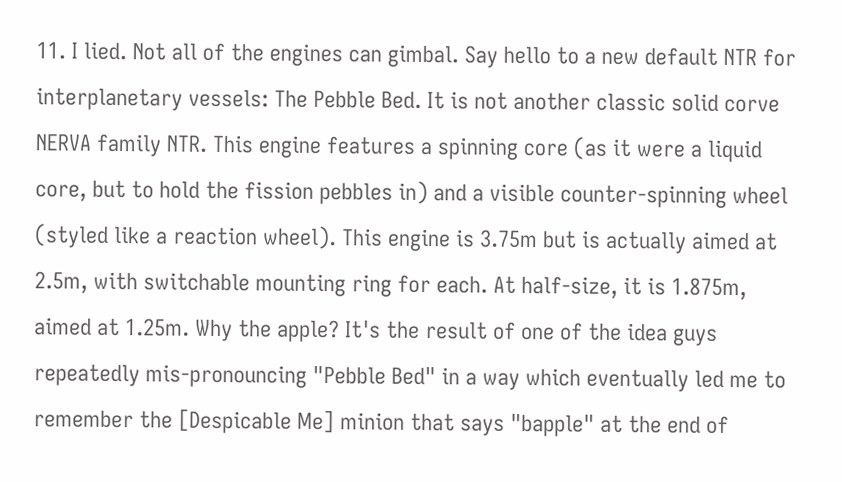11. I lied. Not all of the engines can gimbal. Say hello to a new default NTR for interplanetary vessels: The Pebble Bed. It is not another classic solid corve NERVA family NTR. This engine features a spinning core (as it were a liquid core, but to hold the fission pebbles in) and a visible counter-spinning wheel (styled like a reaction wheel). This engine is 3.75m but is actually aimed at 2.5m, with switchable mounting ring for each. At half-size, it is 1.875m, aimed at 1.25m. Why the apple? It's the result of one of the idea guys repeatedly mis-pronouncing "Pebble Bed" in a way which eventually led me to remember the [Despicable Me] minion that says "bapple" at the end of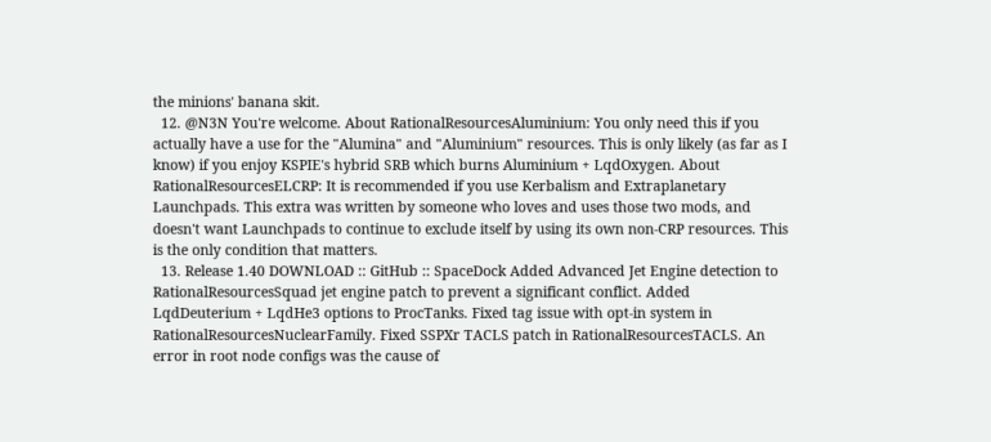the minions' banana skit.
  12. @N3N You're welcome. About RationalResourcesAluminium: You only need this if you actually have a use for the "Alumina" and "Aluminium" resources. This is only likely (as far as I know) if you enjoy KSPIE's hybrid SRB which burns Aluminium + LqdOxygen. About RationalResourcesELCRP: It is recommended if you use Kerbalism and Extraplanetary Launchpads. This extra was written by someone who loves and uses those two mods, and doesn't want Launchpads to continue to exclude itself by using its own non-CRP resources. This is the only condition that matters.
  13. Release 1.40 DOWNLOAD :: GitHub :: SpaceDock Added Advanced Jet Engine detection to RationalResourcesSquad jet engine patch to prevent a significant conflict. Added LqdDeuterium + LqdHe3 options to ProcTanks. Fixed tag issue with opt-in system in RationalResourcesNuclearFamily. Fixed SSPXr TACLS patch in RationalResourcesTACLS. An error in root node configs was the cause of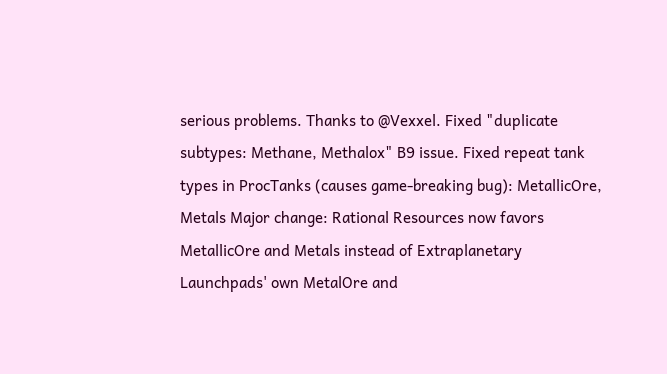serious problems. Thanks to @Vexxel. Fixed "duplicate subtypes: Methane, Methalox" B9 issue. Fixed repeat tank types in ProcTanks (causes game-breaking bug): MetallicOre, Metals Major change: Rational Resources now favors MetallicOre and Metals instead of Extraplanetary Launchpads' own MetalOre and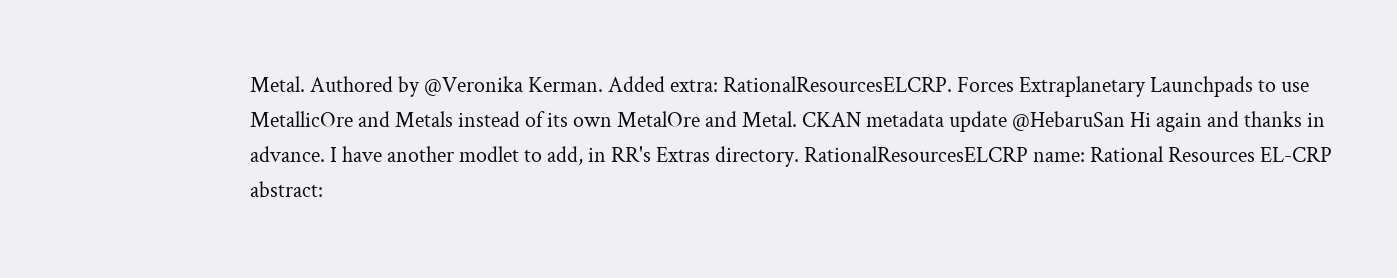Metal. Authored by @Veronika Kerman. Added extra: RationalResourcesELCRP. Forces Extraplanetary Launchpads to use MetallicOre and Metals instead of its own MetalOre and Metal. CKAN metadata update @HebaruSan Hi again and thanks in advance. I have another modlet to add, in RR's Extras directory. RationalResourcesELCRP name: Rational Resources EL-CRP abstract: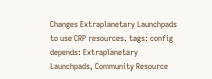Changes Extraplanetary Launchpads to use CRP resources. tags: config depends: Extraplanetary Launchpads, Community Resource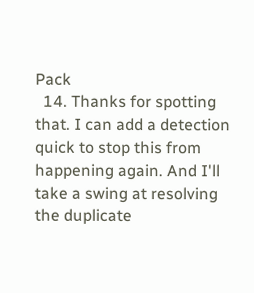Pack
  14. Thanks for spotting that. I can add a detection quick to stop this from happening again. And I'll take a swing at resolving the duplicate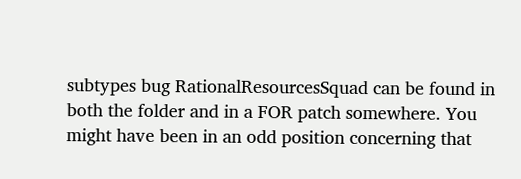subtypes bug RationalResourcesSquad can be found in both the folder and in a FOR patch somewhere. You might have been in an odd position concerning that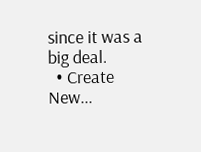since it was a big deal.
  • Create New...